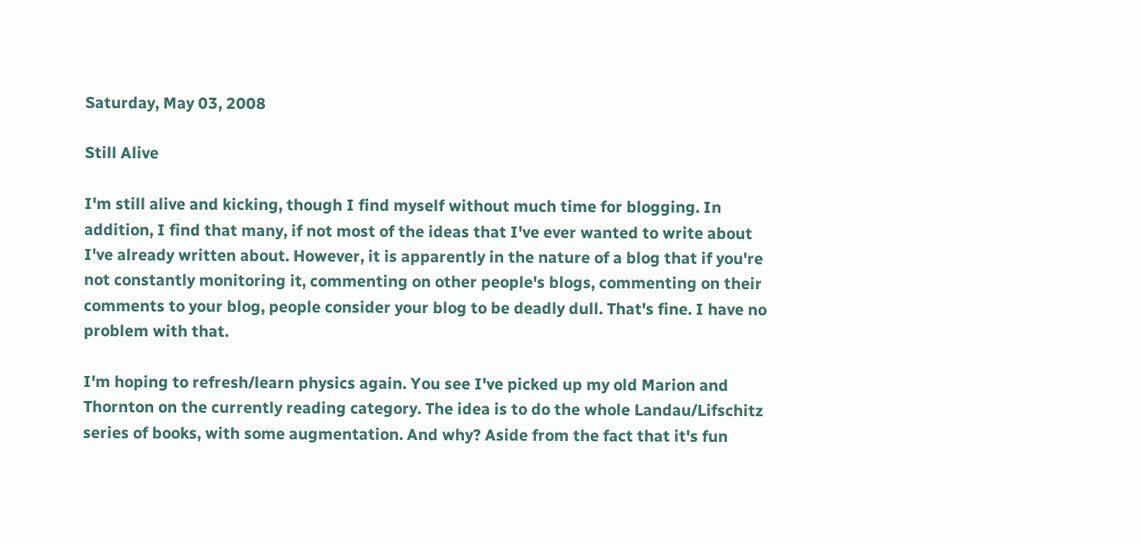Saturday, May 03, 2008

Still Alive

I'm still alive and kicking, though I find myself without much time for blogging. In addition, I find that many, if not most of the ideas that I've ever wanted to write about I've already written about. However, it is apparently in the nature of a blog that if you're not constantly monitoring it, commenting on other people's blogs, commenting on their comments to your blog, people consider your blog to be deadly dull. That's fine. I have no problem with that.

I'm hoping to refresh/learn physics again. You see I've picked up my old Marion and Thornton on the currently reading category. The idea is to do the whole Landau/Lifschitz series of books, with some augmentation. And why? Aside from the fact that it's fun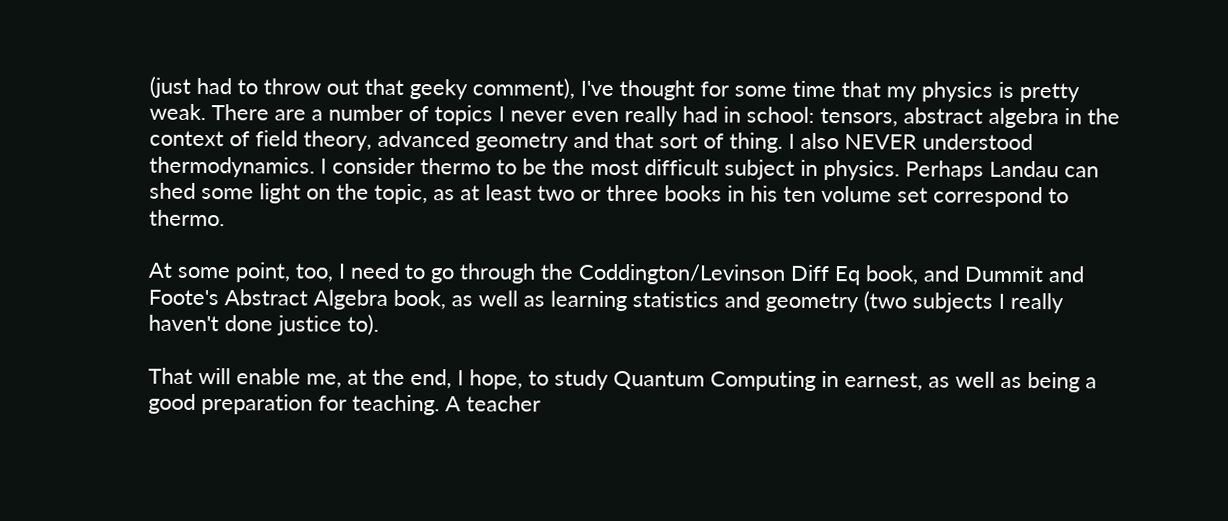(just had to throw out that geeky comment), I've thought for some time that my physics is pretty weak. There are a number of topics I never even really had in school: tensors, abstract algebra in the context of field theory, advanced geometry and that sort of thing. I also NEVER understood thermodynamics. I consider thermo to be the most difficult subject in physics. Perhaps Landau can shed some light on the topic, as at least two or three books in his ten volume set correspond to thermo.

At some point, too, I need to go through the Coddington/Levinson Diff Eq book, and Dummit and Foote's Abstract Algebra book, as well as learning statistics and geometry (two subjects I really haven't done justice to).

That will enable me, at the end, I hope, to study Quantum Computing in earnest, as well as being a good preparation for teaching. A teacher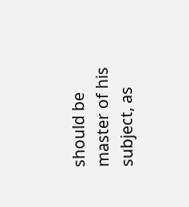should be master of his subject, as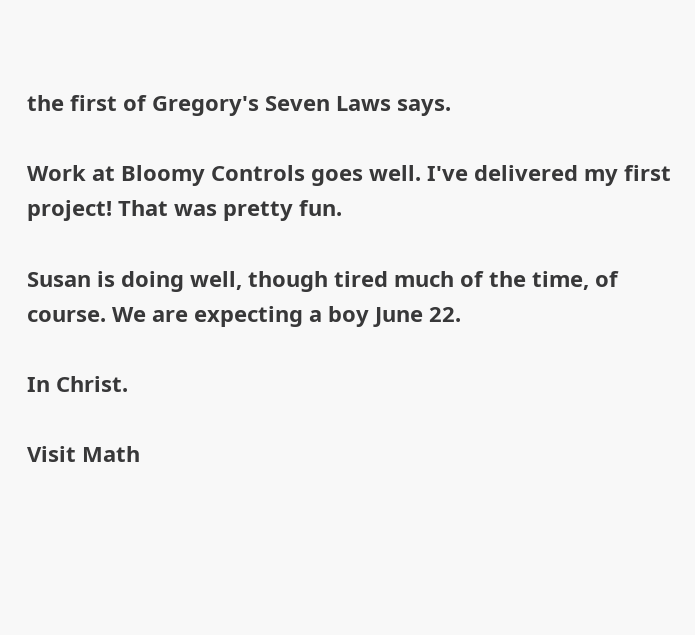the first of Gregory's Seven Laws says.

Work at Bloomy Controls goes well. I've delivered my first project! That was pretty fun.

Susan is doing well, though tired much of the time, of course. We are expecting a boy June 22.

In Christ.

Visit Math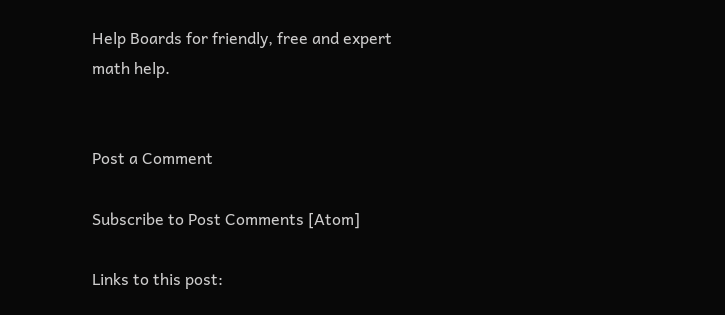Help Boards for friendly, free and expert math help.


Post a Comment

Subscribe to Post Comments [Atom]

Links to this post: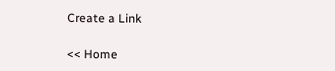Create a Link

<< Home